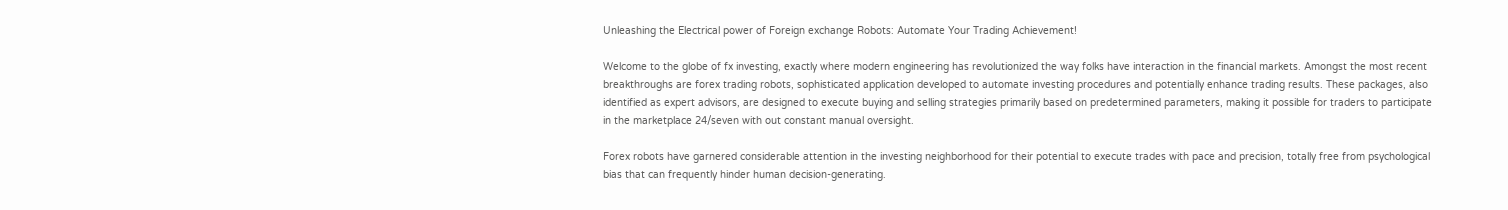Unleashing the Electrical power of Foreign exchange Robots: Automate Your Trading Achievement!

Welcome to the globe of fx investing, exactly where modern engineering has revolutionized the way folks have interaction in the financial markets. Amongst the most recent breakthroughs are forex trading robots, sophisticated application developed to automate investing procedures and potentially enhance trading results. These packages, also identified as expert advisors, are designed to execute buying and selling strategies primarily based on predetermined parameters, making it possible for traders to participate in the marketplace 24/seven with out constant manual oversight.

Forex robots have garnered considerable attention in the investing neighborhood for their potential to execute trades with pace and precision, totally free from psychological bias that can frequently hinder human decision-generating.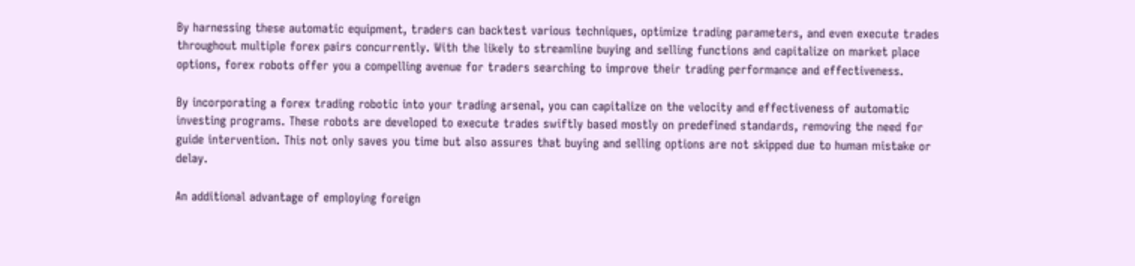By harnessing these automatic equipment, traders can backtest various techniques, optimize trading parameters, and even execute trades throughout multiple forex pairs concurrently. With the likely to streamline buying and selling functions and capitalize on market place options, forex robots offer you a compelling avenue for traders searching to improve their trading performance and effectiveness.

By incorporating a forex trading robotic into your trading arsenal, you can capitalize on the velocity and effectiveness of automatic investing programs. These robots are developed to execute trades swiftly based mostly on predefined standards, removing the need for guide intervention. This not only saves you time but also assures that buying and selling options are not skipped due to human mistake or delay.

An additional advantage of employing foreign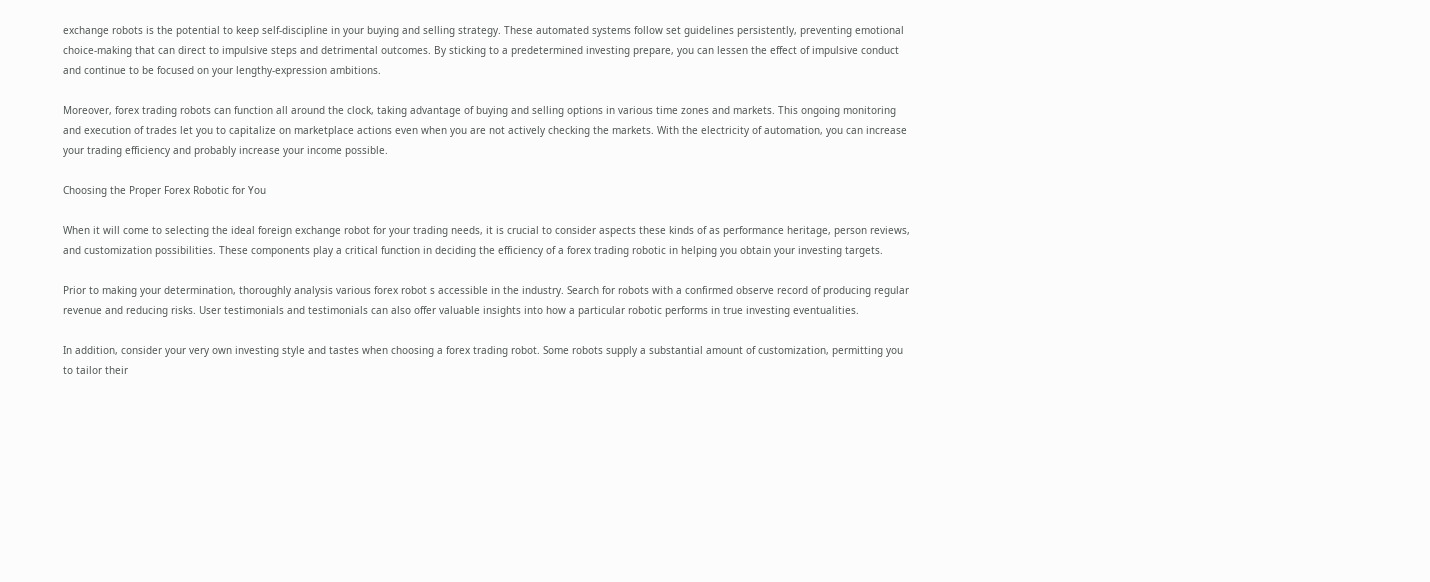exchange robots is the potential to keep self-discipline in your buying and selling strategy. These automated systems follow set guidelines persistently, preventing emotional choice-making that can direct to impulsive steps and detrimental outcomes. By sticking to a predetermined investing prepare, you can lessen the effect of impulsive conduct and continue to be focused on your lengthy-expression ambitions.

Moreover, forex trading robots can function all around the clock, taking advantage of buying and selling options in various time zones and markets. This ongoing monitoring and execution of trades let you to capitalize on marketplace actions even when you are not actively checking the markets. With the electricity of automation, you can increase your trading efficiency and probably increase your income possible.

Choosing the Proper Forex Robotic for You

When it will come to selecting the ideal foreign exchange robot for your trading needs, it is crucial to consider aspects these kinds of as performance heritage, person reviews, and customization possibilities. These components play a critical function in deciding the efficiency of a forex trading robotic in helping you obtain your investing targets.

Prior to making your determination, thoroughly analysis various forex robot s accessible in the industry. Search for robots with a confirmed observe record of producing regular revenue and reducing risks. User testimonials and testimonials can also offer valuable insights into how a particular robotic performs in true investing eventualities.

In addition, consider your very own investing style and tastes when choosing a forex trading robot. Some robots supply a substantial amount of customization, permitting you to tailor their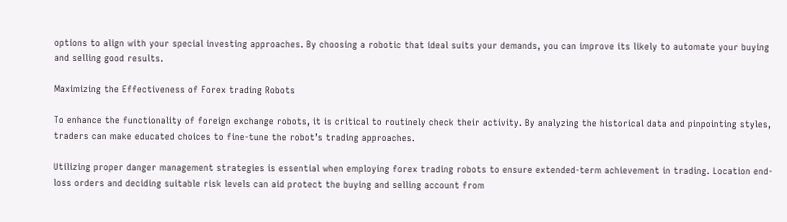options to align with your special investing approaches. By choosing a robotic that ideal suits your demands, you can improve its likely to automate your buying and selling good results.

Maximizing the Effectiveness of Forex trading Robots

To enhance the functionality of foreign exchange robots, it is critical to routinely check their activity. By analyzing the historical data and pinpointing styles, traders can make educated choices to fine-tune the robot’s trading approaches.

Utilizing proper danger management strategies is essential when employing forex trading robots to ensure extended-term achievement in trading. Location end-loss orders and deciding suitable risk levels can aid protect the buying and selling account from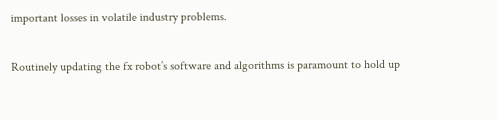important losses in volatile industry problems.

Routinely updating the fx robot’s software and algorithms is paramount to hold up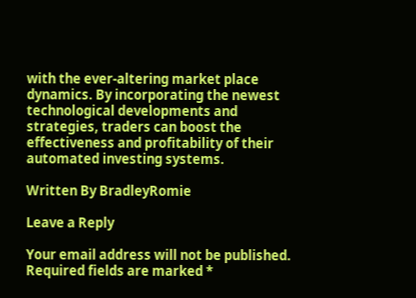with the ever-altering market place dynamics. By incorporating the newest technological developments and strategies, traders can boost the effectiveness and profitability of their automated investing systems.

Written By BradleyRomie

Leave a Reply

Your email address will not be published. Required fields are marked *